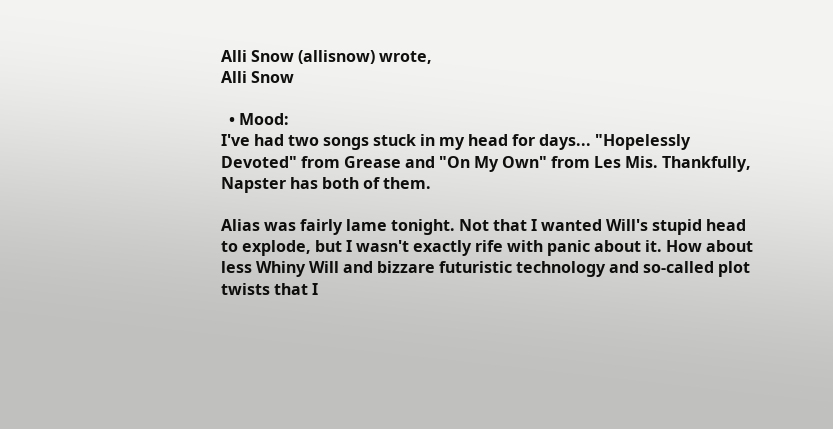Alli Snow (allisnow) wrote,
Alli Snow

  • Mood:
I've had two songs stuck in my head for days... "Hopelessly Devoted" from Grease and "On My Own" from Les Mis. Thankfully, Napster has both of them.

Alias was fairly lame tonight. Not that I wanted Will's stupid head to explode, but I wasn't exactly rife with panic about it. How about less Whiny Will and bizzare futuristic technology and so-called plot twists that I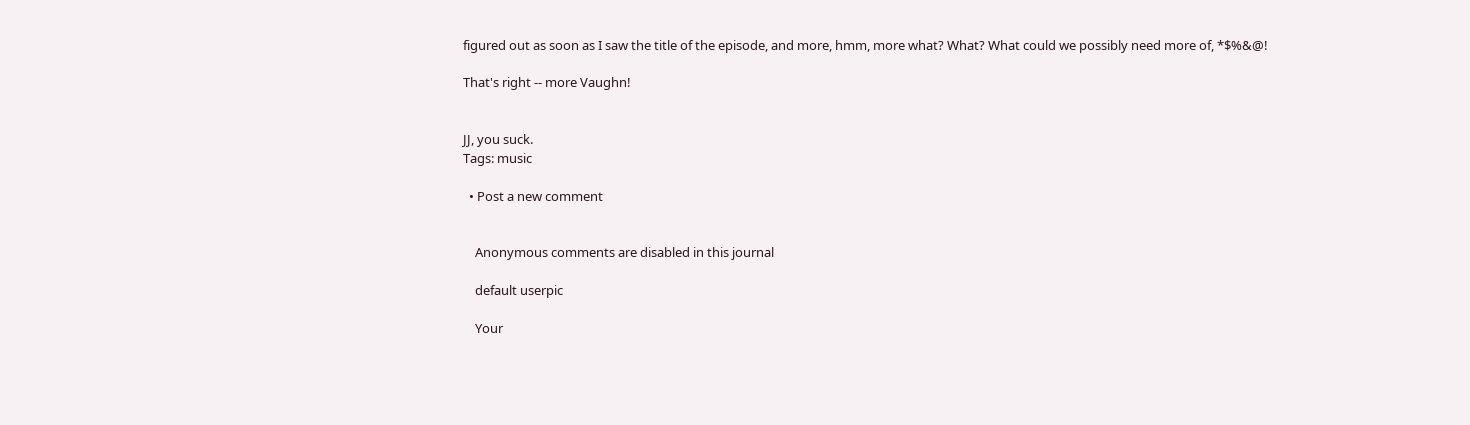figured out as soon as I saw the title of the episode, and more, hmm, more what? What? What could we possibly need more of, *$%&@!

That's right -- more Vaughn!


JJ, you suck.
Tags: music

  • Post a new comment


    Anonymous comments are disabled in this journal

    default userpic

    Your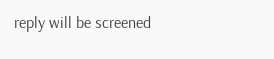reply will be screened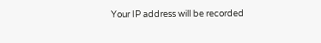Your IP address will be recorded